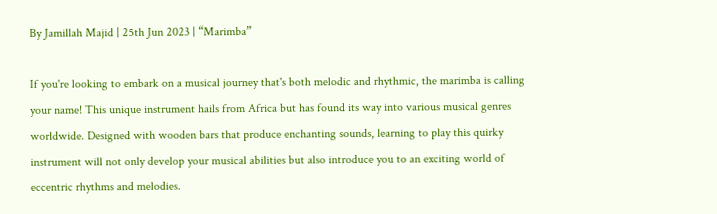By Jamillah Majid | 25th Jun 2023 | “Marimba”

If you're looking to embark on a musical journey that's both melodic and rhythmic, the marimba is calling your name! This unique instrument hails from Africa but has found its way into various musical genres worldwide. Designed with wooden bars that produce enchanting sounds, learning to play this quirky instrument will not only develop your musical abilities but also introduce you to an exciting world of eccentric rhythms and melodies.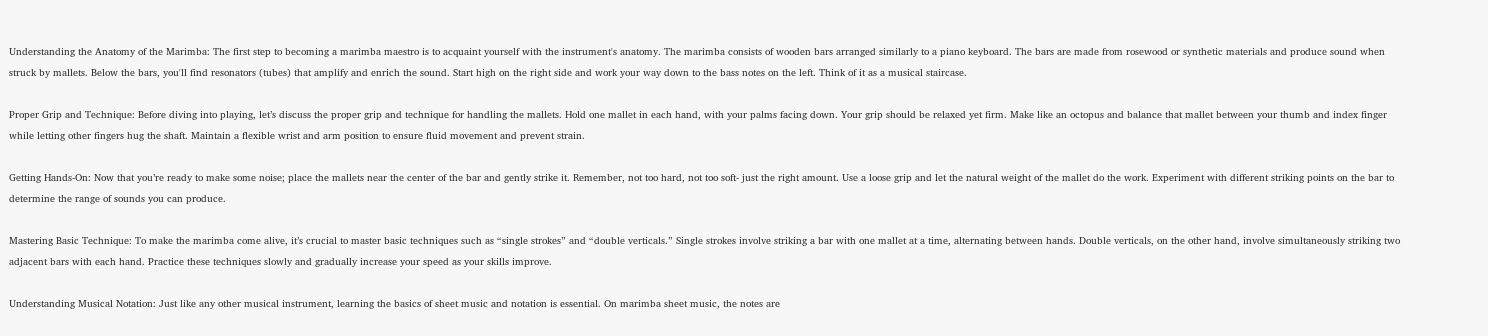Understanding the Anatomy of the Marimba: The first step to becoming a marimba maestro is to acquaint yourself with the instrument's anatomy. The marimba consists of wooden bars arranged similarly to a piano keyboard. The bars are made from rosewood or synthetic materials and produce sound when struck by mallets. Below the bars, you'll find resonators (tubes) that amplify and enrich the sound. Start high on the right side and work your way down to the bass notes on the left. Think of it as a musical staircase.

Proper Grip and Technique: Before diving into playing, let’s discuss the proper grip and technique for handling the mallets. Hold one mallet in each hand, with your palms facing down. Your grip should be relaxed yet firm. Make like an octopus and balance that mallet between your thumb and index finger while letting other fingers hug the shaft. Maintain a flexible wrist and arm position to ensure fluid movement and prevent strain.

Getting Hands-On: Now that you’re ready to make some noise; place the mallets near the center of the bar and gently strike it. Remember, not too hard, not too soft- just the right amount. Use a loose grip and let the natural weight of the mallet do the work. Experiment with different striking points on the bar to determine the range of sounds you can produce.

Mastering Basic Technique: To make the marimba come alive, it’s crucial to master basic techniques such as “single strokes” and “double verticals.” Single strokes involve striking a bar with one mallet at a time, alternating between hands. Double verticals, on the other hand, involve simultaneously striking two adjacent bars with each hand. Practice these techniques slowly and gradually increase your speed as your skills improve.

Understanding Musical Notation: Just like any other musical instrument, learning the basics of sheet music and notation is essential. On marimba sheet music, the notes are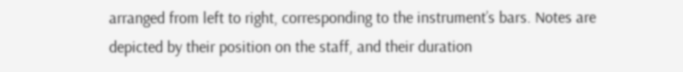arranged from left to right, corresponding to the instrument’s bars. Notes are depicted by their position on the staff, and their duration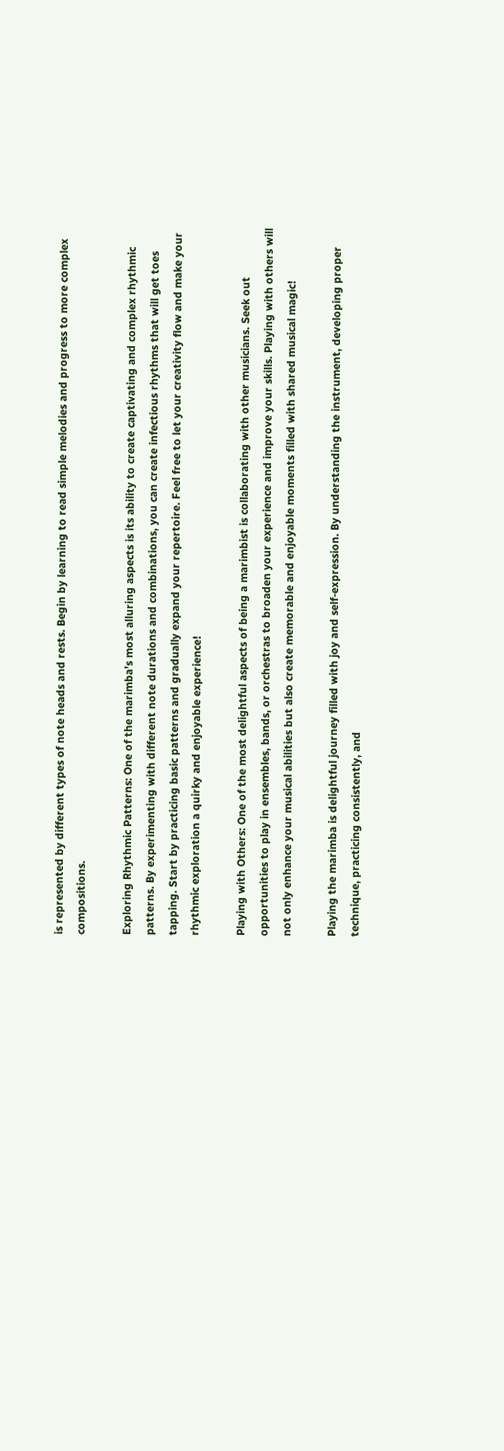is represented by different types of note heads and rests. Begin by learning to read simple melodies and progress to more complex compositions.

Exploring Rhythmic Patterns: One of the marimba’s most alluring aspects is its ability to create captivating and complex rhythmic patterns. By experimenting with different note durations and combinations, you can create infectious rhythms that will get toes tapping. Start by practicing basic patterns and gradually expand your repertoire. Feel free to let your creativity flow and make your rhythmic exploration a quirky and enjoyable experience!

Playing with Others: One of the most delightful aspects of being a marimbist is collaborating with other musicians. Seek out opportunities to play in ensembles, bands, or orchestras to broaden your experience and improve your skills. Playing with others will not only enhance your musical abilities but also create memorable and enjoyable moments filled with shared musical magic!

Playing the marimba is delightful journey filled with joy and self-expression. By understanding the instrument, developing proper technique, practicing consistently, and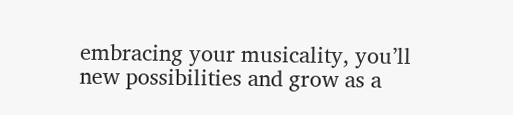embracing your musicality, you’ll new possibilities and grow as a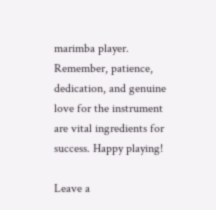marimba player. Remember, patience, dedication, and genuine love for the instrument are vital ingredients for success. Happy playing!

Leave a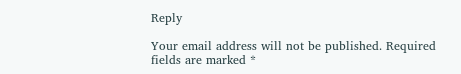Reply

Your email address will not be published. Required fields are marked *